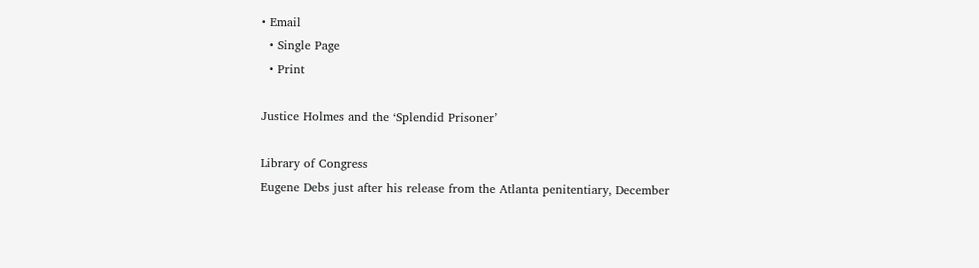• Email
  • Single Page
  • Print

Justice Holmes and the ‘Splendid Prisoner’

Library of Congress
Eugene Debs just after his release from the Atlanta penitentiary, December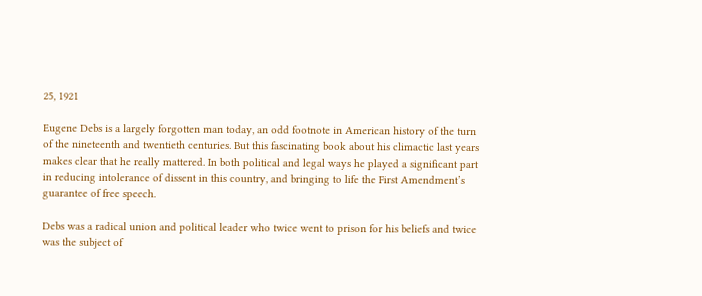25, 1921

Eugene Debs is a largely forgotten man today, an odd footnote in American history of the turn of the nineteenth and twentieth centuries. But this fascinating book about his climactic last years makes clear that he really mattered. In both political and legal ways he played a significant part in reducing intolerance of dissent in this country, and bringing to life the First Amendment’s guarantee of free speech.

Debs was a radical union and political leader who twice went to prison for his beliefs and twice was the subject of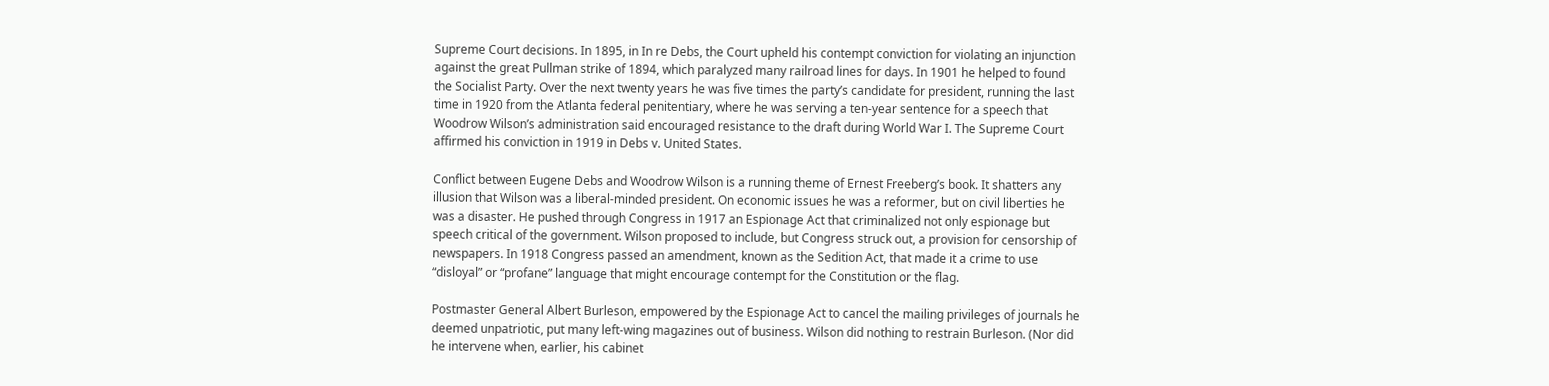Supreme Court decisions. In 1895, in In re Debs, the Court upheld his contempt conviction for violating an injunction against the great Pullman strike of 1894, which paralyzed many railroad lines for days. In 1901 he helped to found the Socialist Party. Over the next twenty years he was five times the party’s candidate for president, running the last time in 1920 from the Atlanta federal penitentiary, where he was serving a ten-year sentence for a speech that Woodrow Wilson’s administration said encouraged resistance to the draft during World War I. The Supreme Court affirmed his conviction in 1919 in Debs v. United States.

Conflict between Eugene Debs and Woodrow Wilson is a running theme of Ernest Freeberg’s book. It shatters any illusion that Wilson was a liberal-minded president. On economic issues he was a reformer, but on civil liberties he was a disaster. He pushed through Congress in 1917 an Espionage Act that criminalized not only espionage but speech critical of the government. Wilson proposed to include, but Congress struck out, a provision for censorship of newspapers. In 1918 Congress passed an amendment, known as the Sedition Act, that made it a crime to use “disloyal” or “profane” language that might encourage contempt for the Constitution or the flag.

Postmaster General Albert Burleson, empowered by the Espionage Act to cancel the mailing privileges of journals he deemed unpatriotic, put many left-wing magazines out of business. Wilson did nothing to restrain Burleson. (Nor did he intervene when, earlier, his cabinet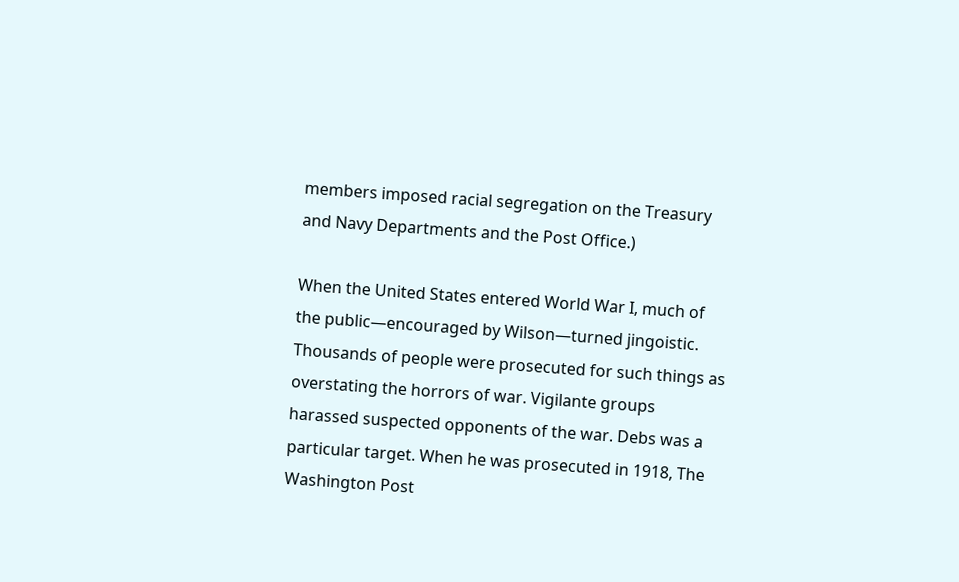members imposed racial segregation on the Treasury and Navy Departments and the Post Office.)

When the United States entered World War I, much of the public—encouraged by Wilson—turned jingoistic. Thousands of people were prosecuted for such things as overstating the horrors of war. Vigilante groups harassed suspected opponents of the war. Debs was a particular target. When he was prosecuted in 1918, The Washington Post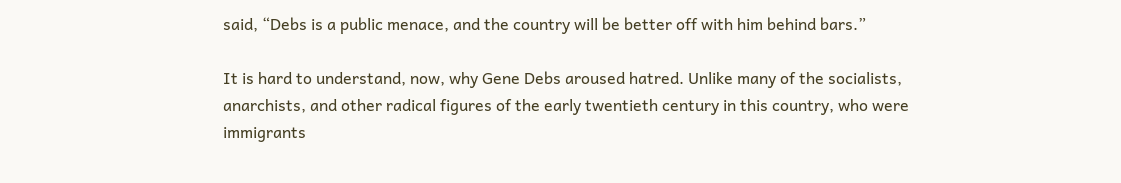said, “Debs is a public menace, and the country will be better off with him behind bars.”

It is hard to understand, now, why Gene Debs aroused hatred. Unlike many of the socialists, anarchists, and other radical figures of the early twentieth century in this country, who were immigrants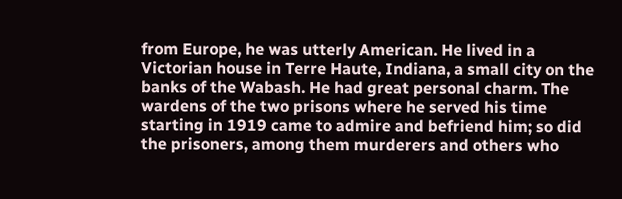from Europe, he was utterly American. He lived in a Victorian house in Terre Haute, Indiana, a small city on the banks of the Wabash. He had great personal charm. The wardens of the two prisons where he served his time starting in 1919 came to admire and befriend him; so did the prisoners, among them murderers and others who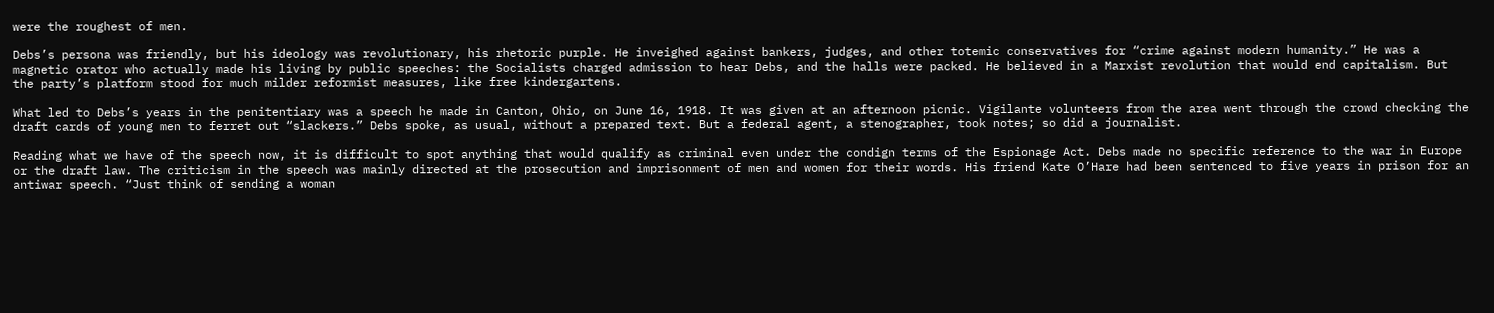were the roughest of men.

Debs’s persona was friendly, but his ideology was revolutionary, his rhetoric purple. He inveighed against bankers, judges, and other totemic conservatives for “crime against modern humanity.” He was a magnetic orator who actually made his living by public speeches: the Socialists charged admission to hear Debs, and the halls were packed. He believed in a Marxist revolution that would end capitalism. But the party’s platform stood for much milder reformist measures, like free kindergartens.

What led to Debs’s years in the penitentiary was a speech he made in Canton, Ohio, on June 16, 1918. It was given at an afternoon picnic. Vigilante volunteers from the area went through the crowd checking the draft cards of young men to ferret out “slackers.” Debs spoke, as usual, without a prepared text. But a federal agent, a stenographer, took notes; so did a journalist.

Reading what we have of the speech now, it is difficult to spot anything that would qualify as criminal even under the condign terms of the Espionage Act. Debs made no specific reference to the war in Europe or the draft law. The criticism in the speech was mainly directed at the prosecution and imprisonment of men and women for their words. His friend Kate O’Hare had been sentenced to five years in prison for an antiwar speech. “Just think of sending a woman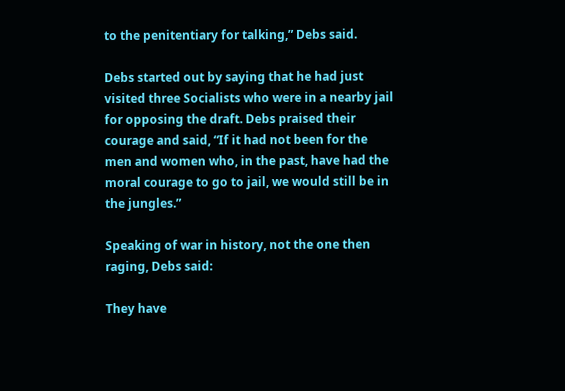to the penitentiary for talking,” Debs said.

Debs started out by saying that he had just visited three Socialists who were in a nearby jail for opposing the draft. Debs praised their courage and said, “If it had not been for the men and women who, in the past, have had the moral courage to go to jail, we would still be in the jungles.”

Speaking of war in history, not the one then raging, Debs said:

They have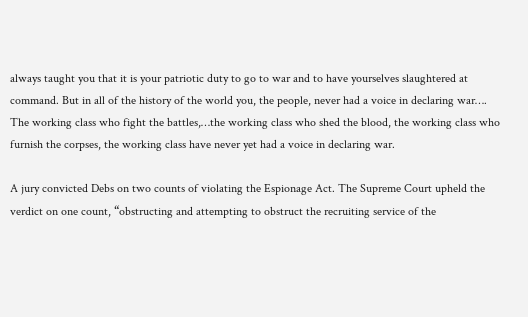always taught you that it is your patriotic duty to go to war and to have yourselves slaughtered at command. But in all of the history of the world you, the people, never had a voice in declaring war…. The working class who fight the battles,…the working class who shed the blood, the working class who furnish the corpses, the working class have never yet had a voice in declaring war.

A jury convicted Debs on two counts of violating the Espionage Act. The Supreme Court upheld the verdict on one count, “obstructing and attempting to obstruct the recruiting service of the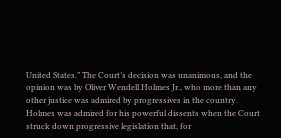United States.” The Court’s decision was unanimous, and the opinion was by Oliver Wendell Holmes Jr., who more than any other justice was admired by progressives in the country. Holmes was admired for his powerful dissents when the Court struck down progressive legislation that, for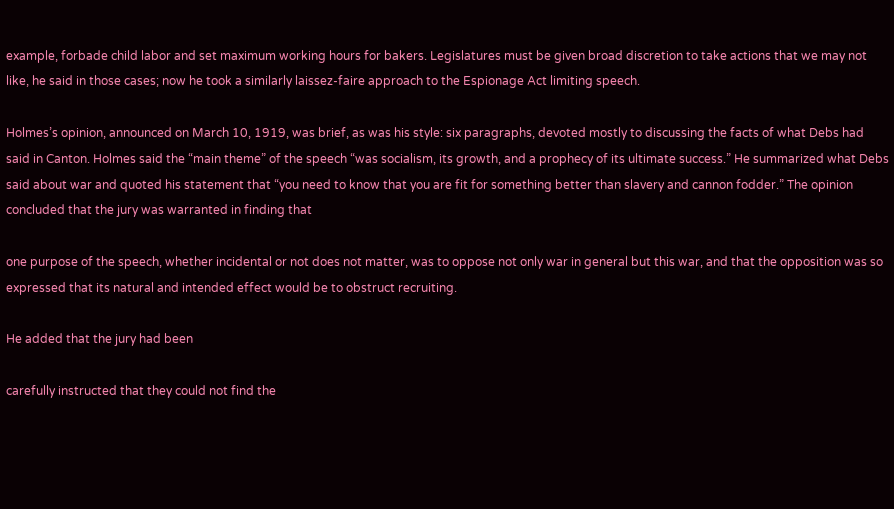example, forbade child labor and set maximum working hours for bakers. Legislatures must be given broad discretion to take actions that we may not like, he said in those cases; now he took a similarly laissez-faire approach to the Espionage Act limiting speech.

Holmes’s opinion, announced on March 10, 1919, was brief, as was his style: six paragraphs, devoted mostly to discussing the facts of what Debs had said in Canton. Holmes said the “main theme” of the speech “was socialism, its growth, and a prophecy of its ultimate success.” He summarized what Debs said about war and quoted his statement that “you need to know that you are fit for something better than slavery and cannon fodder.” The opinion concluded that the jury was warranted in finding that

one purpose of the speech, whether incidental or not does not matter, was to oppose not only war in general but this war, and that the opposition was so expressed that its natural and intended effect would be to obstruct recruiting.

He added that the jury had been

carefully instructed that they could not find the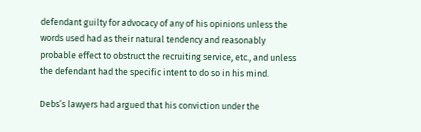defendant guilty for advocacy of any of his opinions unless the words used had as their natural tendency and reasonably probable effect to obstruct the recruiting service, etc., and unless the defendant had the specific intent to do so in his mind.

Debs’s lawyers had argued that his conviction under the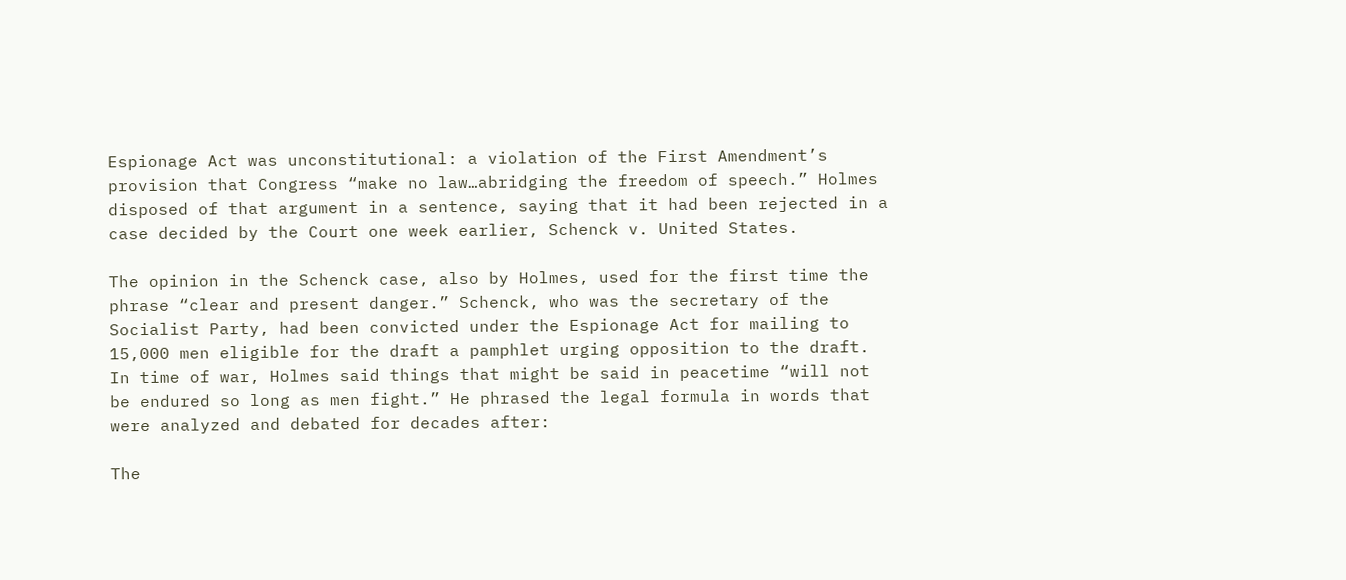Espionage Act was unconstitutional: a violation of the First Amendment’s provision that Congress “make no law…abridging the freedom of speech.” Holmes disposed of that argument in a sentence, saying that it had been rejected in a case decided by the Court one week earlier, Schenck v. United States.

The opinion in the Schenck case, also by Holmes, used for the first time the phrase “clear and present danger.” Schenck, who was the secretary of the Socialist Party, had been convicted under the Espionage Act for mailing to 15,000 men eligible for the draft a pamphlet urging opposition to the draft. In time of war, Holmes said things that might be said in peacetime “will not be endured so long as men fight.” He phrased the legal formula in words that were analyzed and debated for decades after:

The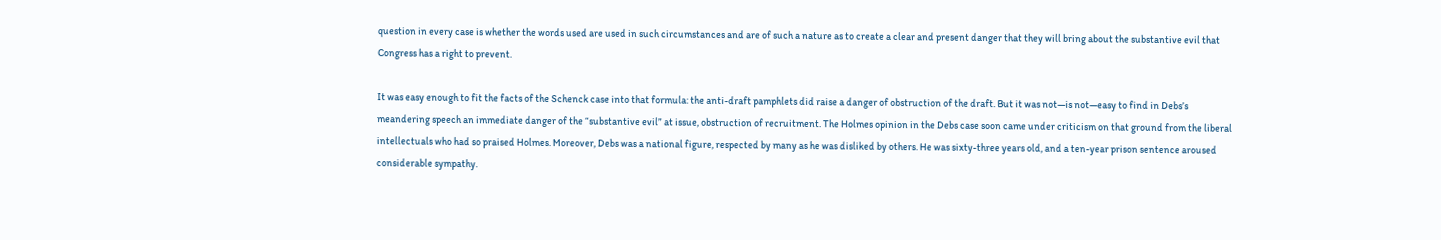question in every case is whether the words used are used in such circumstances and are of such a nature as to create a clear and present danger that they will bring about the substantive evil that Congress has a right to prevent.

It was easy enough to fit the facts of the Schenck case into that formula: the anti-draft pamphlets did raise a danger of obstruction of the draft. But it was not—is not—easy to find in Debs’s meandering speech an immediate danger of the “substantive evil” at issue, obstruction of recruitment. The Holmes opinion in the Debs case soon came under criticism on that ground from the liberal intellectuals who had so praised Holmes. Moreover, Debs was a national figure, respected by many as he was disliked by others. He was sixty-three years old, and a ten-year prison sentence aroused considerable sympathy.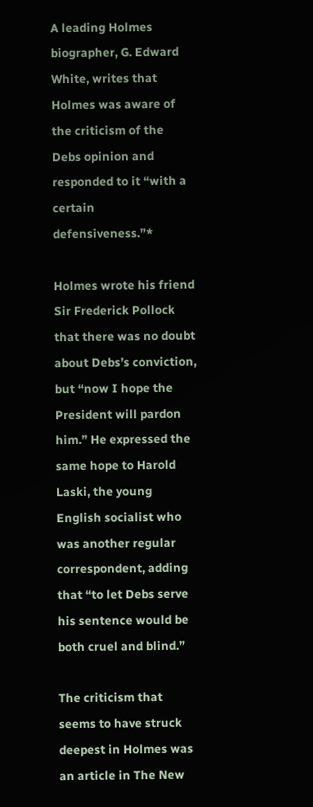A leading Holmes biographer, G. Edward White, writes that Holmes was aware of the criticism of the Debs opinion and responded to it “with a certain defensiveness.”*

Holmes wrote his friend Sir Frederick Pollock that there was no doubt about Debs’s conviction, but “now I hope the President will pardon him.” He expressed the same hope to Harold Laski, the young English socialist who was another regular correspondent, adding that “to let Debs serve his sentence would be both cruel and blind.”

The criticism that seems to have struck deepest in Holmes was an article in The New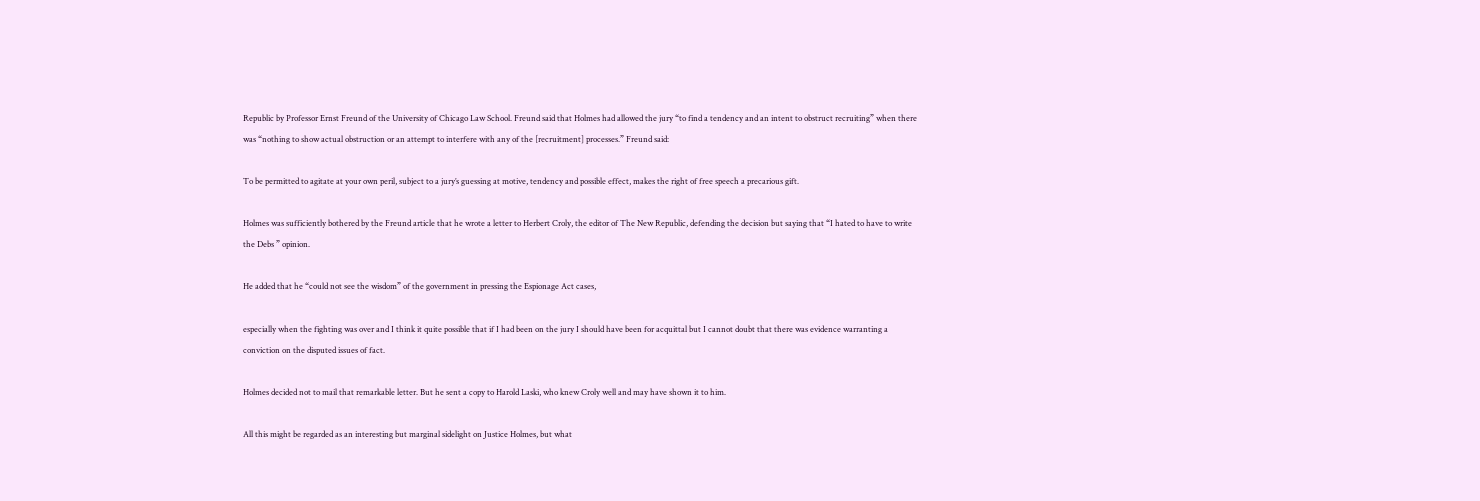Republic by Professor Ernst Freund of the University of Chicago Law School. Freund said that Holmes had allowed the jury “to find a tendency and an intent to obstruct recruiting” when there was “nothing to show actual obstruction or an attempt to interfere with any of the [recruitment] processes.” Freund said:

To be permitted to agitate at your own peril, subject to a jury’s guessing at motive, tendency and possible effect, makes the right of free speech a precarious gift.

Holmes was sufficiently bothered by the Freund article that he wrote a letter to Herbert Croly, the editor of The New Republic, defending the decision but saying that “I hated to have to write the Debs ” opinion.

He added that he “could not see the wisdom” of the government in pressing the Espionage Act cases,

especially when the fighting was over and I think it quite possible that if I had been on the jury I should have been for acquittal but I cannot doubt that there was evidence warranting a conviction on the disputed issues of fact.

Holmes decided not to mail that remarkable letter. But he sent a copy to Harold Laski, who knew Croly well and may have shown it to him.

All this might be regarded as an interesting but marginal sidelight on Justice Holmes, but what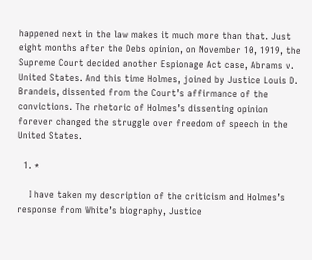happened next in the law makes it much more than that. Just eight months after the Debs opinion, on November 10, 1919, the Supreme Court decided another Espionage Act case, Abrams v. United States. And this time Holmes, joined by Justice Louis D. Brandeis, dissented from the Court’s affirmance of the convictions. The rhetoric of Holmes’s dissenting opinion forever changed the struggle over freedom of speech in the United States.

  1. *

    I have taken my description of the criticism and Holmes’s response from White’s biography, Justice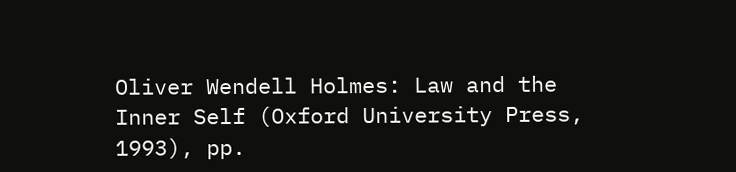Oliver Wendell Holmes: Law and the Inner Self (Oxford University Press, 1993), pp.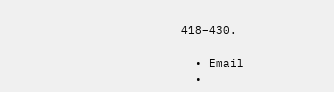418–430.

  • Email
  •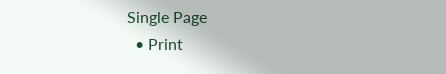Single Page
  • Print